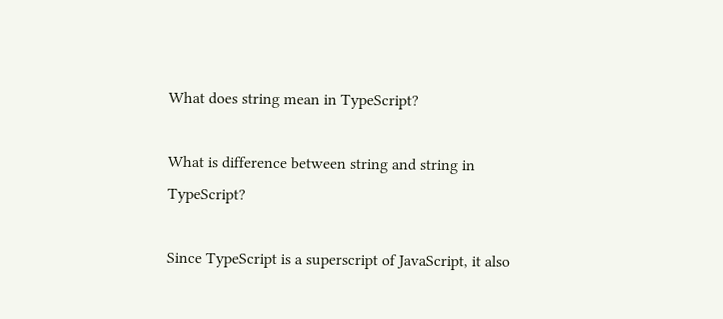What does string mean in TypeScript?

What is difference between string and string in TypeScript?

Since TypeScript is a superscript of JavaScript, it also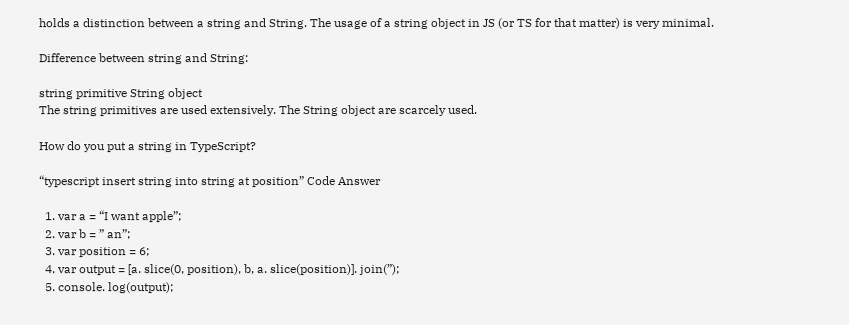holds a distinction between a string and String. The usage of a string object in JS (or TS for that matter) is very minimal.

Difference between string and String:

string primitive String object
The string primitives are used extensively. The String object are scarcely used.

How do you put a string in TypeScript?

“typescript insert string into string at position” Code Answer

  1. var a = “I want apple”;
  2. var b = ” an”;
  3. var position = 6;
  4. var output = [a. slice(0, position), b, a. slice(position)]. join(”);
  5. console. log(output);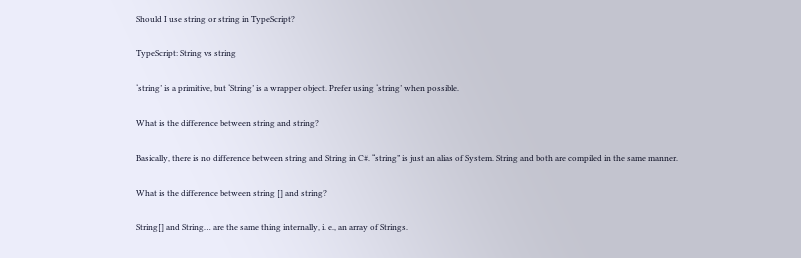Should I use string or string in TypeScript?

TypeScript: String vs string

‘string’ is a primitive, but ‘String’ is a wrapper object. Prefer using ‘string’ when possible.

What is the difference between string and string?

Basically, there is no difference between string and String in C#. “string” is just an alias of System. String and both are compiled in the same manner.

What is the difference between string [] and string?

String[] and String… are the same thing internally, i. e., an array of Strings.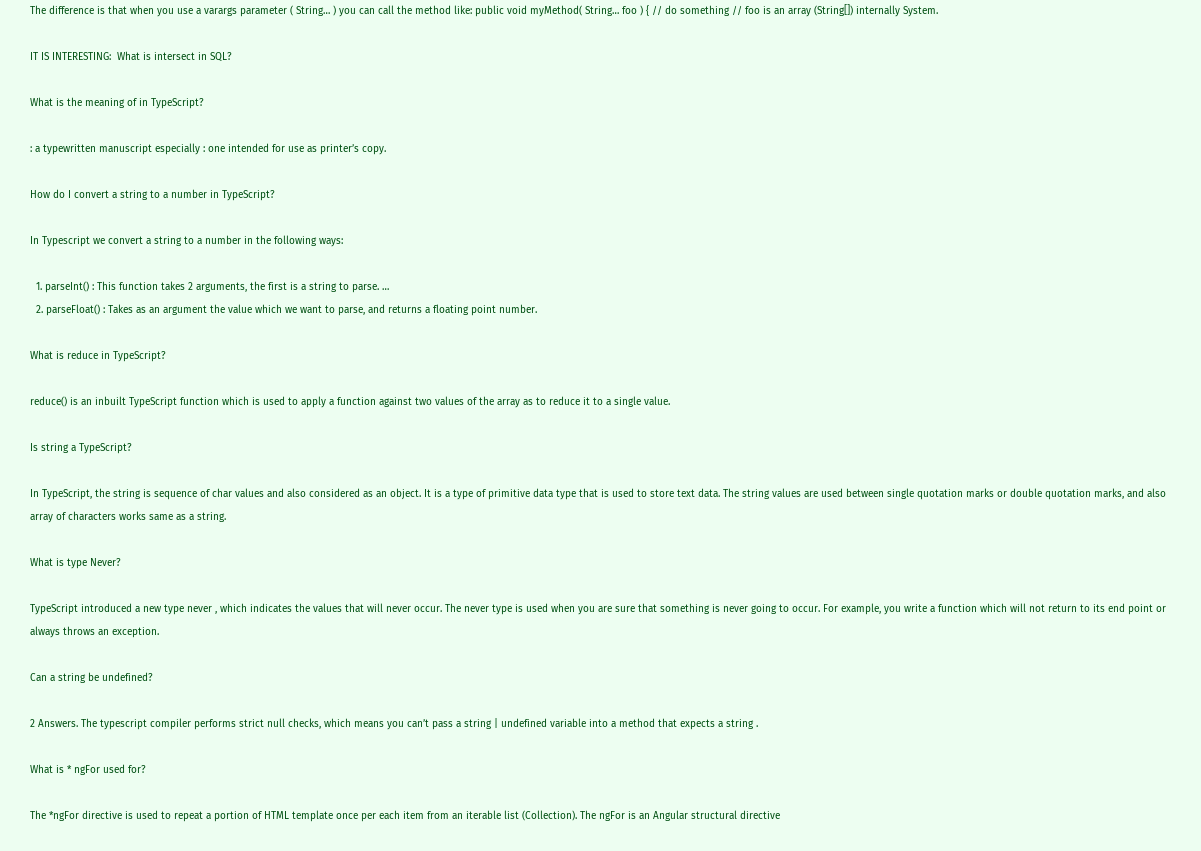The difference is that when you use a varargs parameter ( String… ) you can call the method like: public void myMethod( String… foo ) { // do something // foo is an array (String[]) internally System.

IT IS INTERESTING:  What is intersect in SQL?

What is the meaning of in TypeScript?

: a typewritten manuscript especially : one intended for use as printer’s copy.

How do I convert a string to a number in TypeScript?

In Typescript we convert a string to a number in the following ways:

  1. parseInt() : This function takes 2 arguments, the first is a string to parse. …
  2. parseFloat() : Takes as an argument the value which we want to parse, and returns a floating point number.

What is reduce in TypeScript?

reduce() is an inbuilt TypeScript function which is used to apply a function against two values of the array as to reduce it to a single value.

Is string a TypeScript?

In TypeScript, the string is sequence of char values and also considered as an object. It is a type of primitive data type that is used to store text data. The string values are used between single quotation marks or double quotation marks, and also array of characters works same as a string.

What is type Never?

TypeScript introduced a new type never , which indicates the values that will never occur. The never type is used when you are sure that something is never going to occur. For example, you write a function which will not return to its end point or always throws an exception.

Can a string be undefined?

2 Answers. The typescript compiler performs strict null checks, which means you can’t pass a string | undefined variable into a method that expects a string .

What is * ngFor used for?

The *ngFor directive is used to repeat a portion of HTML template once per each item from an iterable list (Collection). The ngFor is an Angular structural directive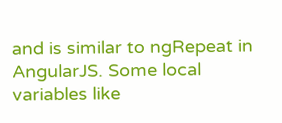and is similar to ngRepeat in AngularJS. Some local variables like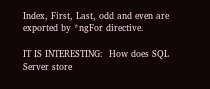Index, First, Last, odd and even are exported by *ngFor directive.

IT IS INTERESTING:  How does SQL Server store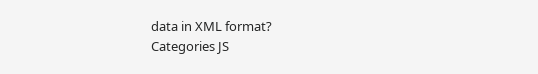data in XML format?
Categories JS